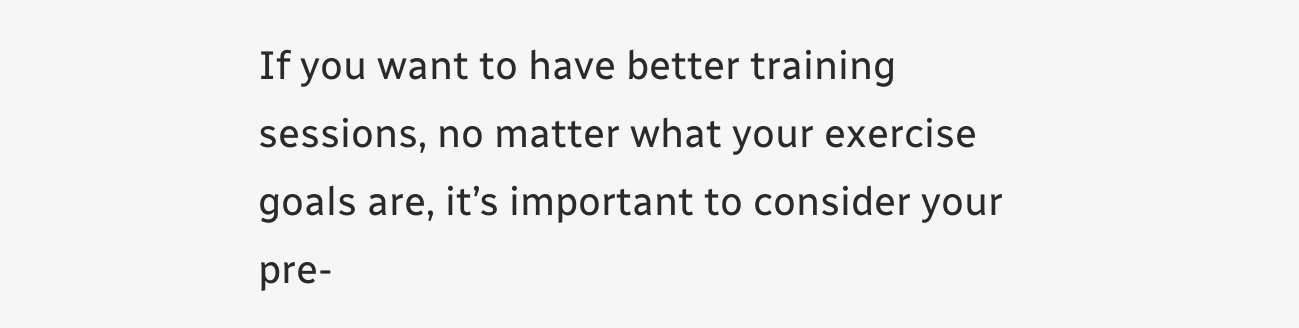If you want to have better training sessions, no matter what your exercise goals are, it’s important to consider your pre-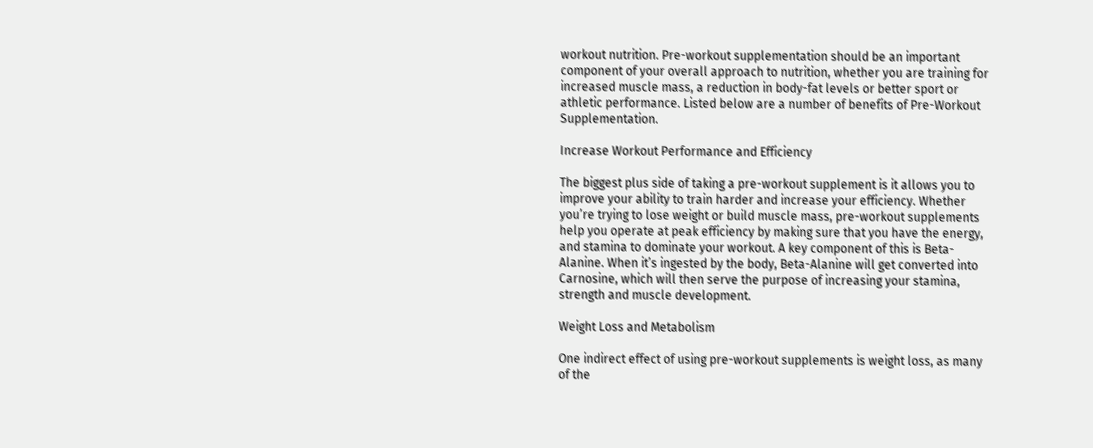workout nutrition. Pre-workout supplementation should be an important component of your overall approach to nutrition, whether you are training for increased muscle mass, a reduction in body-fat levels or better sport or athletic performance. Listed below are a number of benefits of Pre-Workout Supplementation.

Increase Workout Performance and Efficiency

The biggest plus side of taking a pre-workout supplement is it allows you to improve your ability to train harder and increase your efficiency. Whether you’re trying to lose weight or build muscle mass, pre-workout supplements help you operate at peak efficiency by making sure that you have the energy, and stamina to dominate your workout. A key component of this is Beta-Alanine. When it’s ingested by the body, Beta-Alanine will get converted into Carnosine, which will then serve the purpose of increasing your stamina, strength and muscle development.

Weight Loss and Metabolism

One indirect effect of using pre-workout supplements is weight loss, as many of the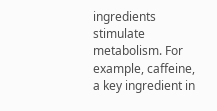ingredients stimulate metabolism. For example, caffeine, a key ingredient in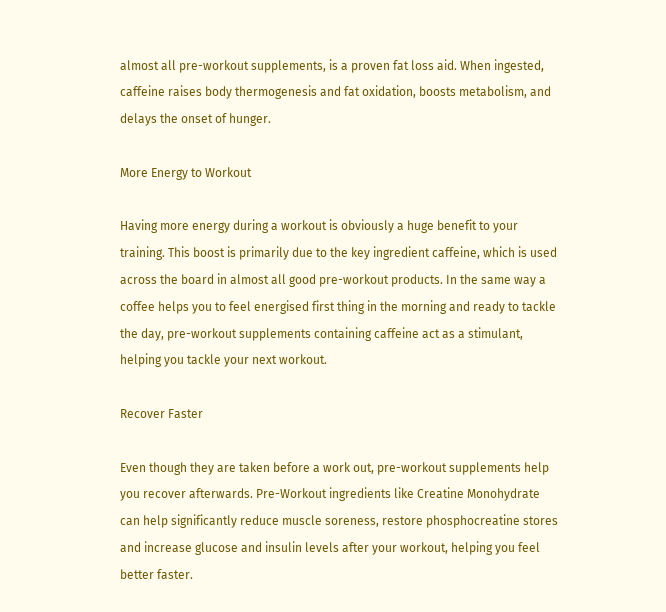almost all pre-workout supplements, is a proven fat loss aid. When ingested, caffeine raises body thermogenesis and fat oxidation, boosts metabolism, and delays the onset of hunger.

More Energy to Workout

Having more energy during a workout is obviously a huge benefit to your training. This boost is primarily due to the key ingredient caffeine, which is used across the board in almost all good pre-workout products. In the same way a coffee helps you to feel energised first thing in the morning and ready to tackle the day, pre-workout supplements containing caffeine act as a stimulant, helping you tackle your next workout.

Recover Faster

Even though they are taken before a work out, pre-workout supplements help you recover afterwards. Pre-Workout ingredients like Creatine Monohydrate can help significantly reduce muscle soreness, restore phosphocreatine stores and increase glucose and insulin levels after your workout, helping you feel better faster.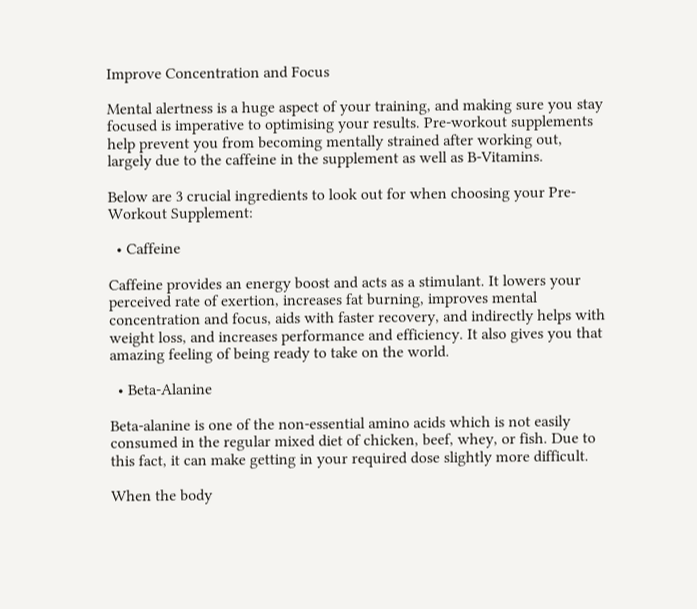Improve Concentration and Focus

Mental alertness is a huge aspect of your training, and making sure you stay focused is imperative to optimising your results. Pre-workout supplements help prevent you from becoming mentally strained after working out, largely due to the caffeine in the supplement as well as B-Vitamins.

Below are 3 crucial ingredients to look out for when choosing your Pre-Workout Supplement:

  • Caffeine

Caffeine provides an energy boost and acts as a stimulant. It lowers your perceived rate of exertion, increases fat burning, improves mental concentration and focus, aids with faster recovery, and indirectly helps with weight loss, and increases performance and efficiency. It also gives you that amazing feeling of being ready to take on the world.

  • Beta-Alanine

Beta-alanine is one of the non-essential amino acids which is not easily consumed in the regular mixed diet of chicken, beef, whey, or fish. Due to this fact, it can make getting in your required dose slightly more difficult.

When the body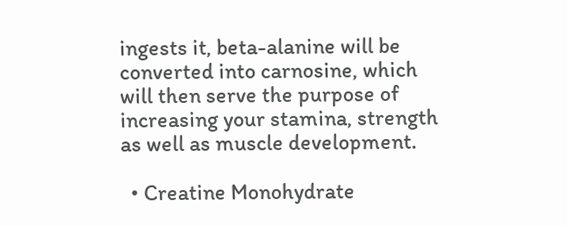ingests it, beta-alanine will be converted into carnosine, which will then serve the purpose of increasing your stamina, strength as well as muscle development.

  • Creatine Monohydrate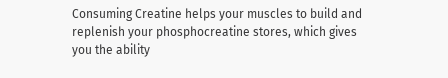Consuming Creatine helps your muscles to build and replenish your phosphocreatine stores, which gives you the ability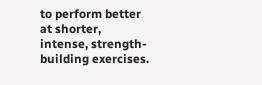to perform better at shorter, intense, strength-building exercises.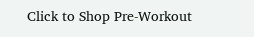Click to Shop Pre-Workout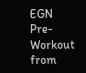EGN Pre-Workout from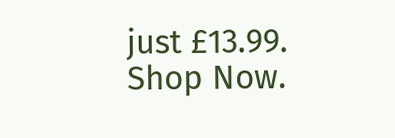just £13.99. Shop Now.